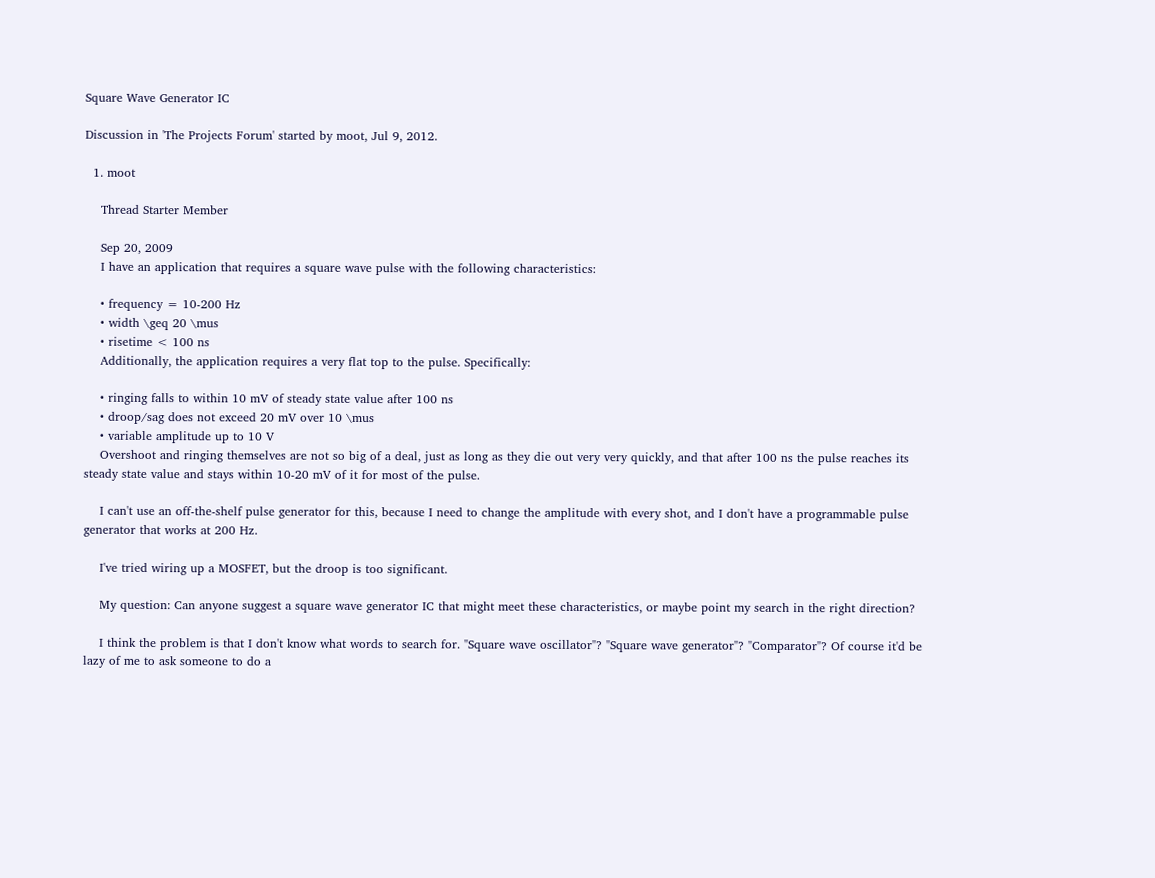Square Wave Generator IC

Discussion in 'The Projects Forum' started by moot, Jul 9, 2012.

  1. moot

    Thread Starter Member

    Sep 20, 2009
    I have an application that requires a square wave pulse with the following characteristics:

    • frequency = 10-200 Hz
    • width \geq 20 \mus
    • risetime < 100 ns
    Additionally, the application requires a very flat top to the pulse. Specifically:

    • ringing falls to within 10 mV of steady state value after 100 ns
    • droop/sag does not exceed 20 mV over 10 \mus
    • variable amplitude up to 10 V
    Overshoot and ringing themselves are not so big of a deal, just as long as they die out very very quickly, and that after 100 ns the pulse reaches its steady state value and stays within 10-20 mV of it for most of the pulse.

    I can't use an off-the-shelf pulse generator for this, because I need to change the amplitude with every shot, and I don't have a programmable pulse generator that works at 200 Hz.

    I've tried wiring up a MOSFET, but the droop is too significant.

    My question: Can anyone suggest a square wave generator IC that might meet these characteristics, or maybe point my search in the right direction?

    I think the problem is that I don't know what words to search for. "Square wave oscillator"? "Square wave generator"? "Comparator"? Of course it'd be lazy of me to ask someone to do a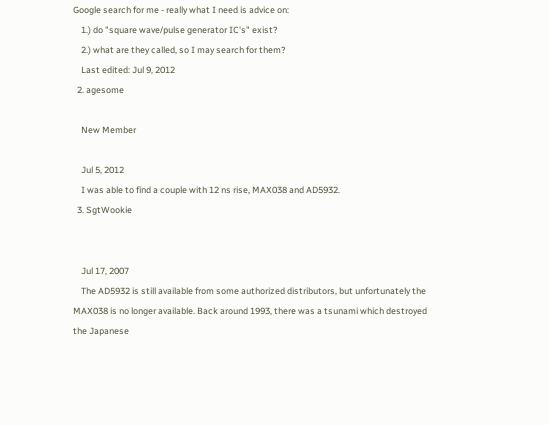Google search for me - really what I need is advice on:
    1.) do "square wave/pulse generator IC's" exist?
    2.) what are they called, so I may search for them?
    Last edited: Jul 9, 2012
  2. agesome

    New Member

    Jul 5, 2012
    I was able to find a couple with 12 ns rise, MAX038 and AD5932.
  3. SgtWookie


    Jul 17, 2007
    The AD5932 is still available from some authorized distributors, but unfortunately the MAX038 is no longer available. Back around 1993, there was a tsunami which destroyed the Japanese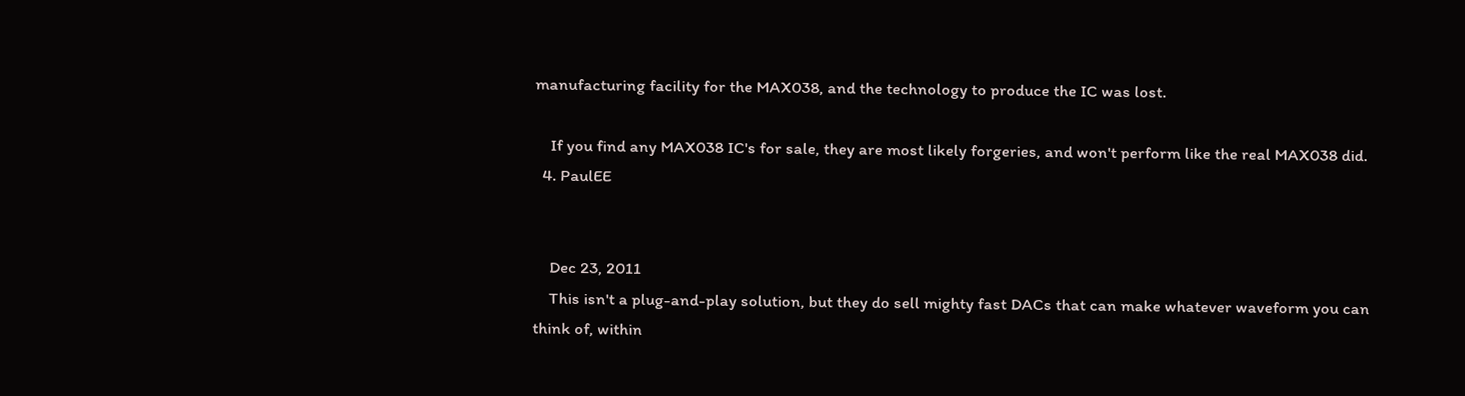manufacturing facility for the MAX038, and the technology to produce the IC was lost.

    If you find any MAX038 IC's for sale, they are most likely forgeries, and won't perform like the real MAX038 did.
  4. PaulEE


    Dec 23, 2011
    This isn't a plug-and-play solution, but they do sell mighty fast DACs that can make whatever waveform you can think of, within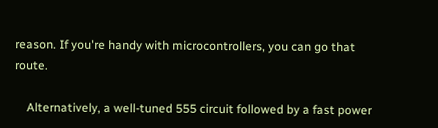reason. If you're handy with microcontrollers, you can go that route.

    Alternatively, a well-tuned 555 circuit followed by a fast power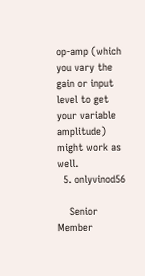op-amp (which you vary the gain or input level to get your variable amplitude) might work as well.
  5. onlyvinod56

    Senior Member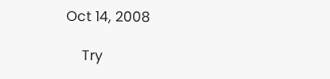Oct 14, 2008

    Try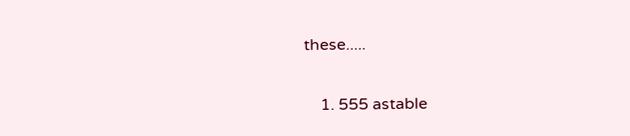these.....

    1. 555 astable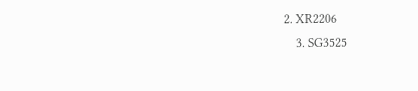2. XR2206
    3. SG3525